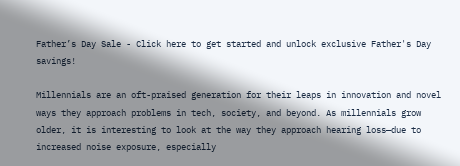Father’s Day Sale - Click here to get started and unlock exclusive Father's Day savings!

Millennials are an oft-praised generation for their leaps in innovation and novel ways they approach problems in tech, society, and beyond. As millennials grow older, it is interesting to look at the way they approach hearing loss—due to increased noise exposure, especially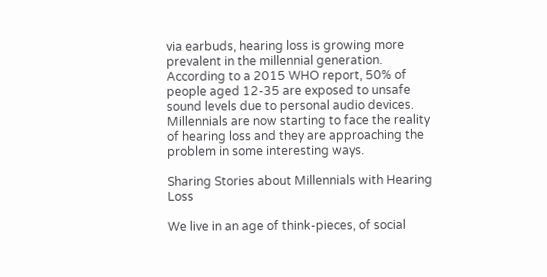via earbuds, hearing loss is growing more prevalent in the millennial generation. According to a 2015 WHO report, 50% of people aged 12-35 are exposed to unsafe sound levels due to personal audio devices. Millennials are now starting to face the reality of hearing loss and they are approaching the problem in some interesting ways.

Sharing Stories about Millennials with Hearing Loss

We live in an age of think-pieces, of social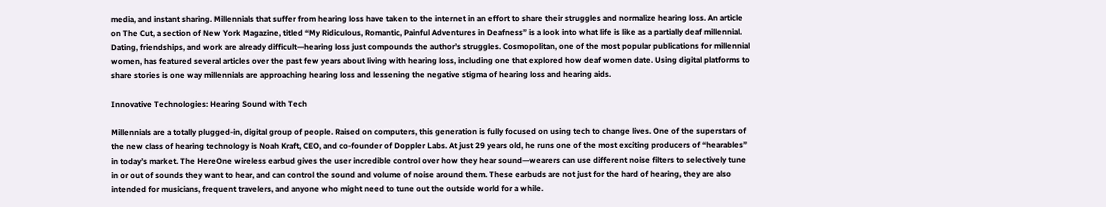media, and instant sharing. Millennials that suffer from hearing loss have taken to the internet in an effort to share their struggles and normalize hearing loss. An article on The Cut, a section of New York Magazine, titled “My Ridiculous, Romantic, Painful Adventures in Deafness” is a look into what life is like as a partially deaf millennial. Dating, friendships, and work are already difficult—hearing loss just compounds the author’s struggles. Cosmopolitan, one of the most popular publications for millennial women, has featured several articles over the past few years about living with hearing loss, including one that explored how deaf women date. Using digital platforms to share stories is one way millennials are approaching hearing loss and lessening the negative stigma of hearing loss and hearing aids.

Innovative Technologies: Hearing Sound with Tech

Millennials are a totally plugged-in, digital group of people. Raised on computers, this generation is fully focused on using tech to change lives. One of the superstars of the new class of hearing technology is Noah Kraft, CEO, and co-founder of Doppler Labs. At just 29 years old, he runs one of the most exciting producers of “hearables” in today’s market. The HereOne wireless earbud gives the user incredible control over how they hear sound—wearers can use different noise filters to selectively tune in or out of sounds they want to hear, and can control the sound and volume of noise around them. These earbuds are not just for the hard of hearing, they are also intended for musicians, frequent travelers, and anyone who might need to tune out the outside world for a while.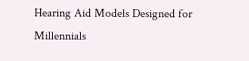Hearing Aid Models Designed for Millennials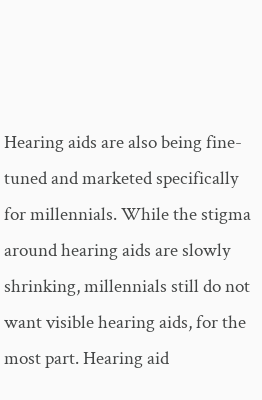Hearing aids are also being fine-tuned and marketed specifically for millennials. While the stigma around hearing aids are slowly shrinking, millennials still do not want visible hearing aids, for the most part. Hearing aid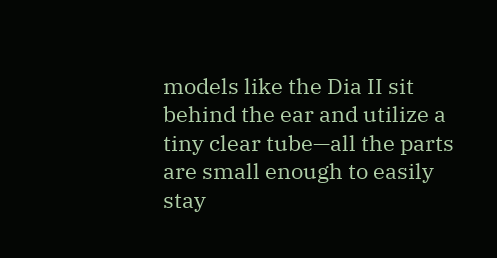models like the Dia II sit behind the ear and utilize a tiny clear tube—all the parts are small enough to easily stay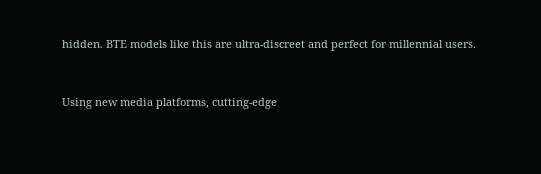hidden. BTE models like this are ultra-discreet and perfect for millennial users.


Using new media platforms, cutting-edge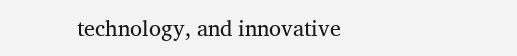technology, and innovative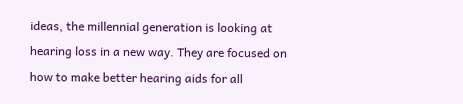ideas, the millennial generation is looking at hearing loss in a new way. They are focused on how to make better hearing aids for all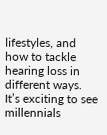lifestyles, and how to tackle hearing loss in different ways. It’s exciting to see millennials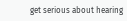get serious about hearing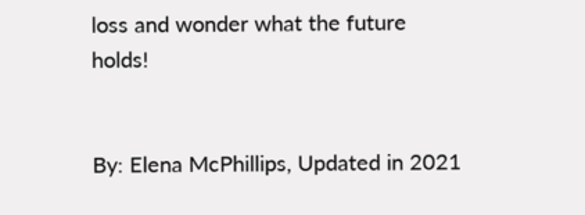loss and wonder what the future holds!


By: Elena McPhillips, Updated in 2021